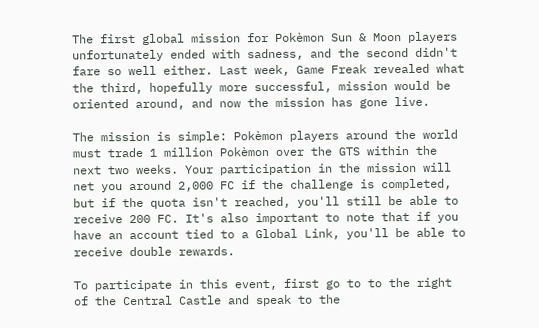The first global mission for Pokèmon Sun & Moon players unfortunately ended with sadness, and the second didn't fare so well either. Last week, Game Freak revealed what the third, hopefully more successful, mission would be oriented around, and now the mission has gone live.

The mission is simple: Pokèmon players around the world must trade 1 million Pokèmon over the GTS within the next two weeks. Your participation in the mission will net you around 2,000 FC if the challenge is completed, but if the quota isn't reached, you'll still be able to receive 200 FC. It's also important to note that if you have an account tied to a Global Link, you'll be able to receive double rewards.

To participate in this event, first go to to the right of the Central Castle and speak to the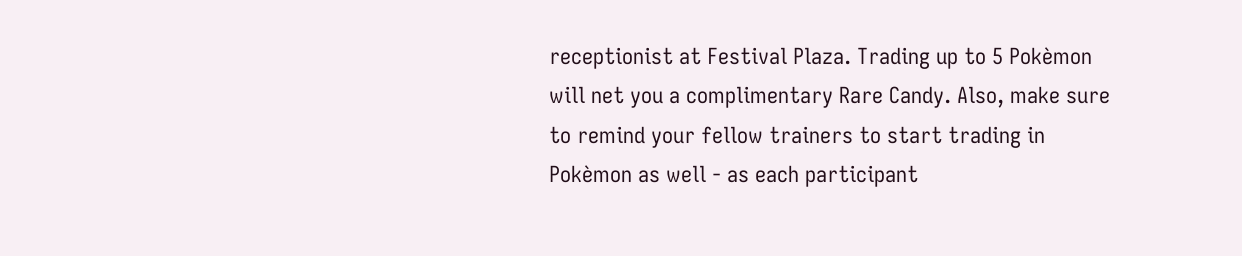receptionist at Festival Plaza. Trading up to 5 Pokèmon will net you a complimentary Rare Candy. Also, make sure to remind your fellow trainers to start trading in Pokèmon as well - as each participant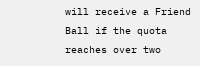will receive a Friend Ball if the quota reaches over two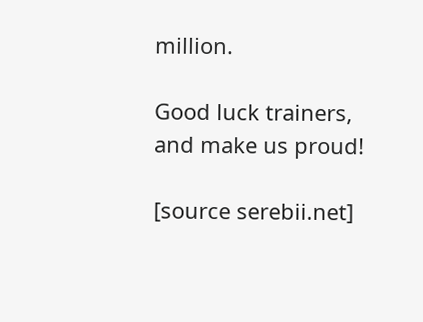million.

Good luck trainers, and make us proud!

[source serebii.net]